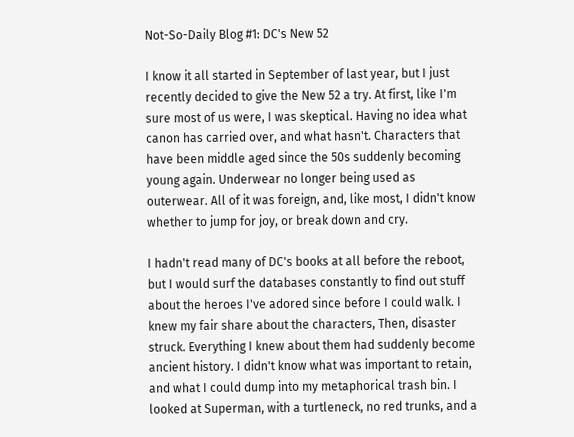Not-So-Daily Blog #1: DC's New 52

I know it all started in September of last year, but I just recently decided to give the New 52 a try. At first, like I'm sure most of us were, I was skeptical. Having no idea what canon has carried over, and what hasn't. Characters that have been middle aged since the 50s suddenly becoming young again. Underwear no longer being used as outerwear. All of it was foreign, and, like most, I didn't know whether to jump for joy, or break down and cry.

I hadn't read many of DC's books at all before the reboot, but I would surf the databases constantly to find out stuff about the heroes I've adored since before I could walk. I knew my fair share about the characters, Then, disaster struck. Everything I knew about them had suddenly become ancient history. I didn't know what was important to retain, and what I could dump into my metaphorical trash bin. I looked at Superman, with a turtleneck, no red trunks, and a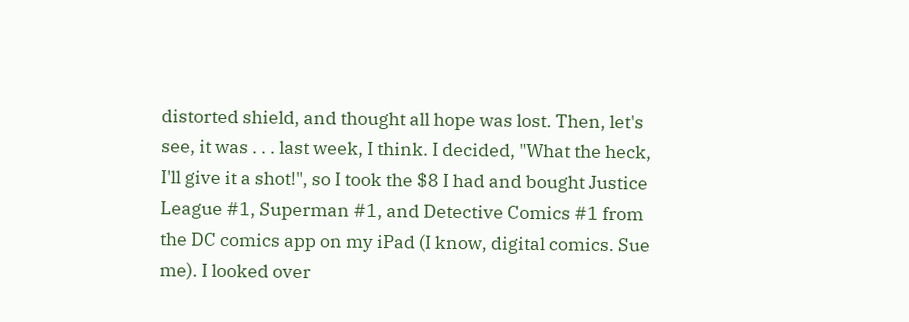distorted shield, and thought all hope was lost. Then, let's see, it was . . . last week, I think. I decided, "What the heck, I'll give it a shot!", so I took the $8 I had and bought Justice League #1, Superman #1, and Detective Comics #1 from the DC comics app on my iPad (I know, digital comics. Sue me). I looked over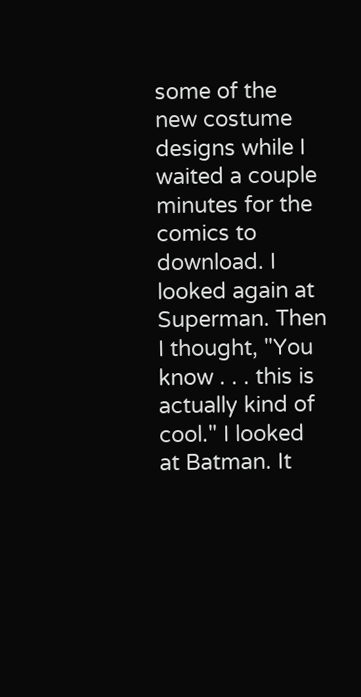some of the new costume designs while I waited a couple minutes for the comics to download. I looked again at Superman. Then I thought, "You know . . . this is actually kind of cool." I looked at Batman. It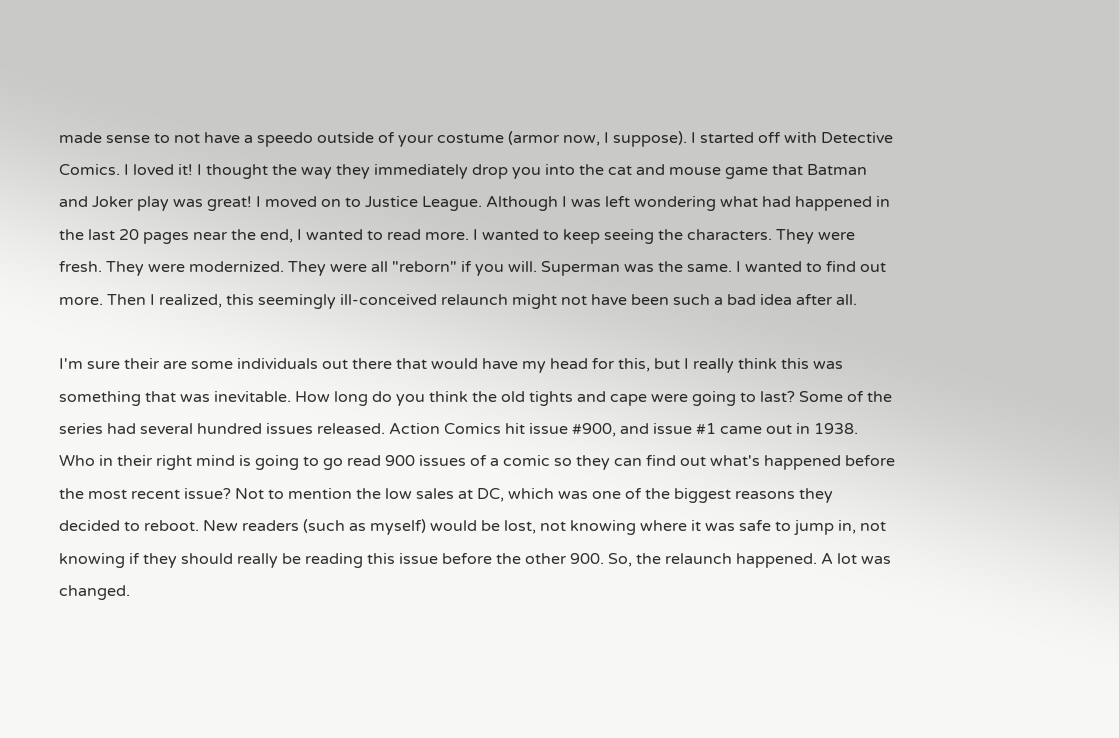made sense to not have a speedo outside of your costume (armor now, I suppose). I started off with Detective Comics. I loved it! I thought the way they immediately drop you into the cat and mouse game that Batman and Joker play was great! I moved on to Justice League. Although I was left wondering what had happened in the last 20 pages near the end, I wanted to read more. I wanted to keep seeing the characters. They were fresh. They were modernized. They were all "reborn" if you will. Superman was the same. I wanted to find out more. Then I realized, this seemingly ill-conceived relaunch might not have been such a bad idea after all.

I'm sure their are some individuals out there that would have my head for this, but I really think this was something that was inevitable. How long do you think the old tights and cape were going to last? Some of the series had several hundred issues released. Action Comics hit issue #900, and issue #1 came out in 1938. Who in their right mind is going to go read 900 issues of a comic so they can find out what's happened before the most recent issue? Not to mention the low sales at DC, which was one of the biggest reasons they decided to reboot. New readers (such as myself) would be lost, not knowing where it was safe to jump in, not knowing if they should really be reading this issue before the other 900. So, the relaunch happened. A lot was changed.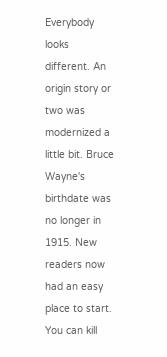Everybody looks different. An origin story or two was modernized a little bit. Bruce Wayne's birthdate was no longer in 1915. New readers now had an easy place to start. You can kill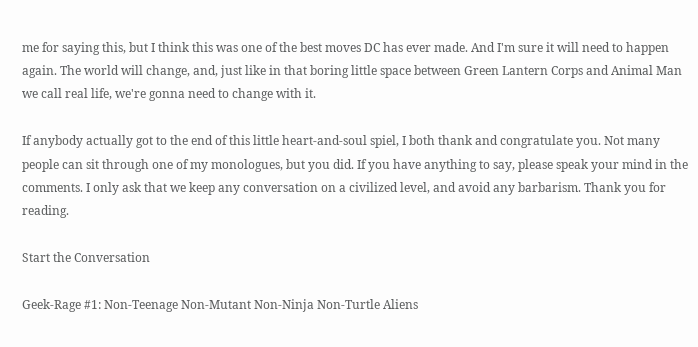me for saying this, but I think this was one of the best moves DC has ever made. And I'm sure it will need to happen again. The world will change, and, just like in that boring little space between Green Lantern Corps and Animal Man we call real life, we're gonna need to change with it.

If anybody actually got to the end of this little heart-and-soul spiel, I both thank and congratulate you. Not many people can sit through one of my monologues, but you did. If you have anything to say, please speak your mind in the comments. I only ask that we keep any conversation on a civilized level, and avoid any barbarism. Thank you for reading.

Start the Conversation

Geek-Rage #1: Non-Teenage Non-Mutant Non-Ninja Non-Turtle Aliens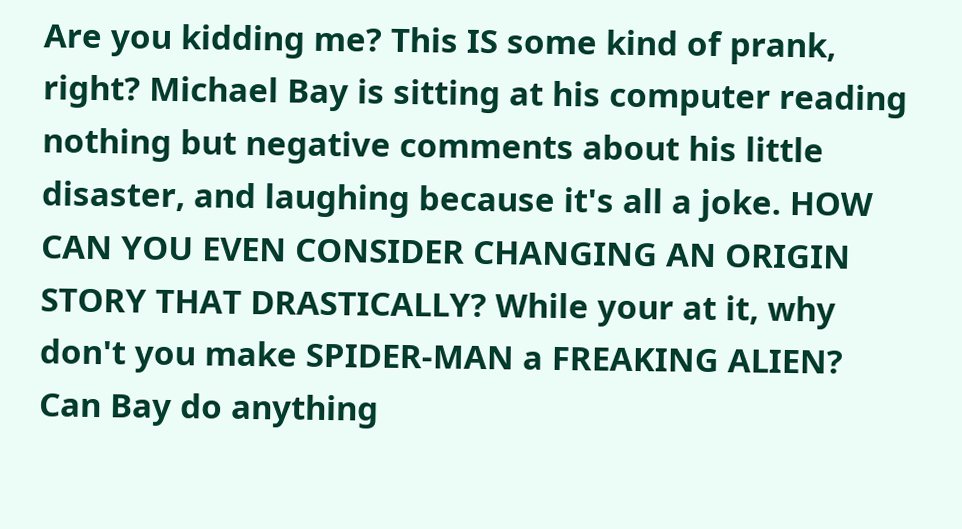Are you kidding me? This IS some kind of prank, right? Michael Bay is sitting at his computer reading nothing but negative comments about his little disaster, and laughing because it's all a joke. HOW CAN YOU EVEN CONSIDER CHANGING AN ORIGIN STORY THAT DRASTICALLY? While your at it, why don't you make SPIDER-MAN a FREAKING ALIEN? Can Bay do anything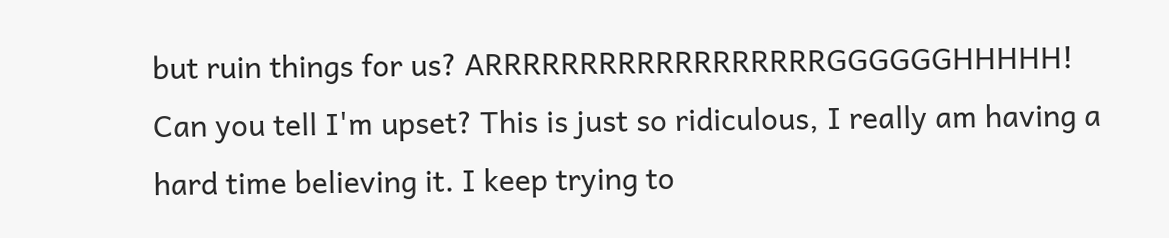but ruin things for us? ARRRRRRRRRRRRRRRRRRGGGGGGHHHHH! Can you tell I'm upset? This is just so ridiculous, I really am having a hard time believing it. I keep trying to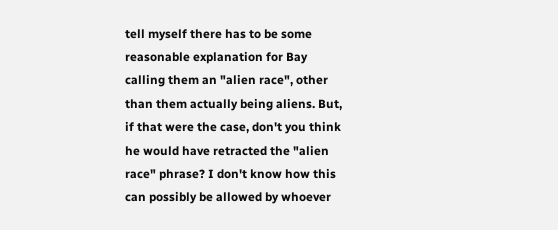tell myself there has to be some reasonable explanation for Bay calling them an "alien race", other than them actually being aliens. But, if that were the case, don't you think he would have retracted the "alien race" phrase? I don't know how this can possibly be allowed by whoever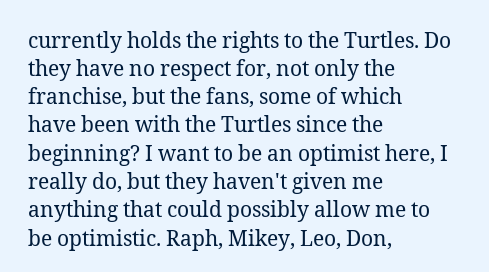currently holds the rights to the Turtles. Do they have no respect for, not only the franchise, but the fans, some of which have been with the Turtles since the beginning? I want to be an optimist here, I really do, but they haven't given me anything that could possibly allow me to be optimistic. Raph, Mikey, Leo, Don,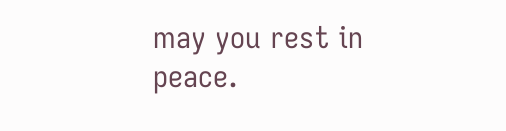may you rest in peace.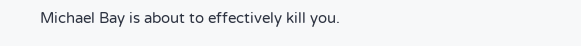Michael Bay is about to effectively kill you.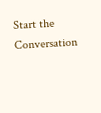Start the Conversation